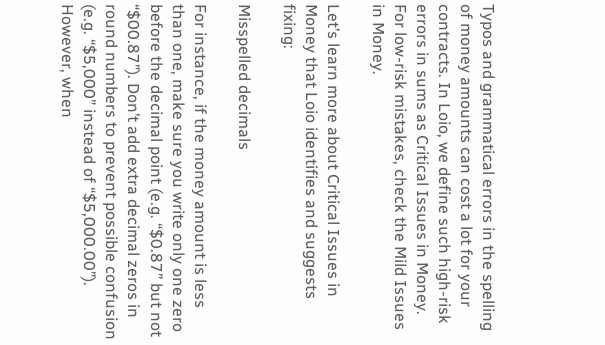Typos and grammatical errors in the spelling of money amounts can cost a lot for your contracts. In Loio, we define such high-risk errors in sums as Critical Issues in Money. For low-risk mistakes, check the Mild Issues in Money.

Let’s learn more about Critical Issues in Money that Loio identifies and suggests fixing:

Misspelled decimals

For instance, if the money amount is less than one, make sure you write only one zero before the decimal point (e.g. “$0.87” but not “$00.87”). Don’t add extra decimal zeros in round numbers to prevent possible confusion (e.g. “$5,000” instead of “$5,000.00”). However, when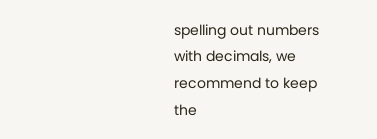spelling out numbers with decimals, we recommend to keep the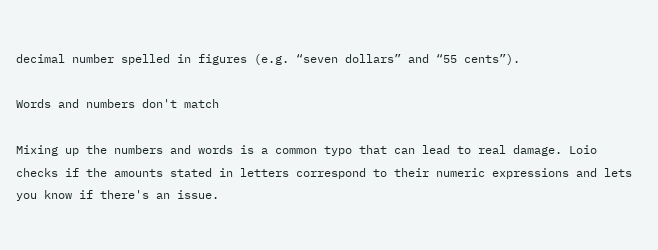decimal number spelled in figures (e.g. “seven dollars” and “55 cents”).

Words and numbers don't match

Mixing up the numbers and words is a common typo that can lead to real damage. Loio checks if the amounts stated in letters correspond to their numeric expressions and lets you know if there's an issue.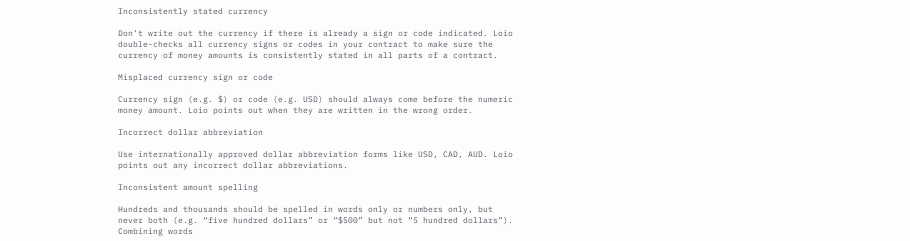Inconsistently stated currency

Don’t write out the currency if there is already a sign or code indicated. Loio double-checks all currency signs or codes in your contract to make sure the currency of money amounts is consistently stated in all parts of a contract.

Misplaced currency sign or code

Currency sign (e.g. $) or code (e.g. USD) should always come before the numeric money amount. Loio points out when they are written in the wrong order.

Incorrect dollar abbreviation

Use internationally approved dollar abbreviation forms like USD, CAD, AUD. Loio points out any incorrect dollar abbreviations.

Inconsistent amount spelling

Hundreds and thousands should be spelled in words only or numbers only, but never both (e.g. “five hundred dollars” or “$500” but not “5 hundred dollars”). Combining words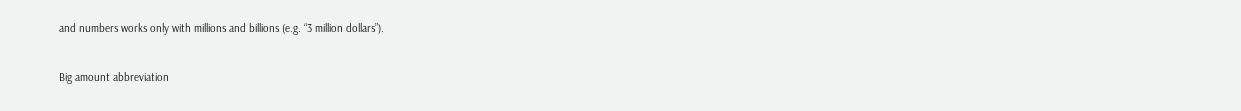and numbers works only with millions and billions (e.g. “3 million dollars”).

Big amount abbreviation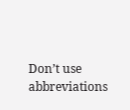Don’t use abbreviations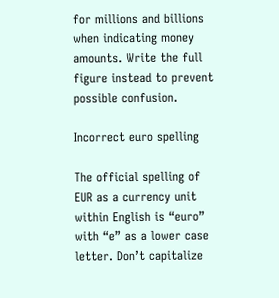for millions and billions when indicating money amounts. Write the full figure instead to prevent possible confusion.

Incorrect euro spelling

The official spelling of EUR as a currency unit within English is “euro” with “e” as a lower case letter. Don’t capitalize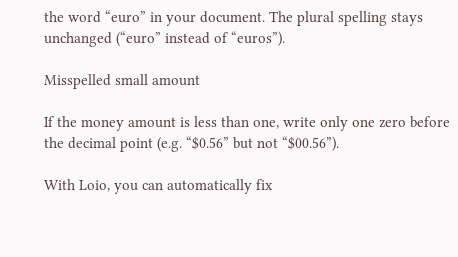the word “euro” in your document. The plural spelling stays unchanged (“euro” instead of “euros”).

Misspelled small amount

If the money amount is less than one, write only one zero before the decimal point (e.g. “$0.56” but not “$00.56”).

With Loio, you can automatically fix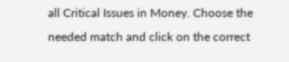all Critical Issues in Money. Choose the needed match and click on the correct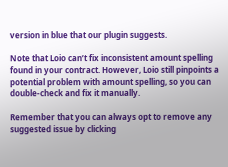version in blue that our plugin suggests.

Note that Loio can’t fix inconsistent amount spelling found in your contract. However, Loio still pinpoints a potential problem with amount spelling, so you can double-check and fix it manually.

Remember that you can always opt to remove any suggested issue by clicking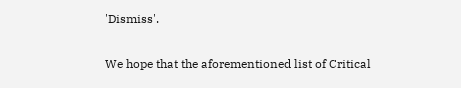'Dismiss'.

We hope that the aforementioned list of Critical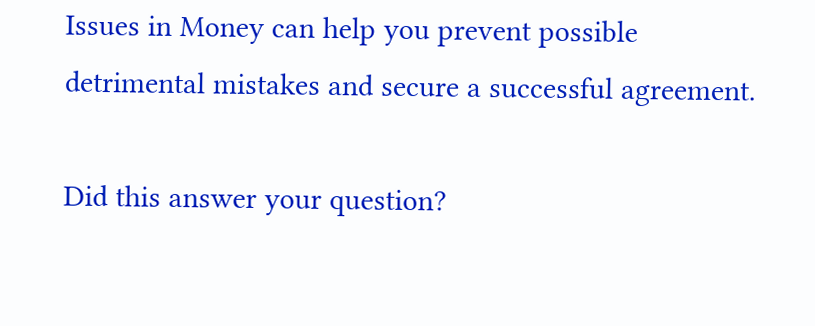Issues in Money can help you prevent possible detrimental mistakes and secure a successful agreement.

Did this answer your question?